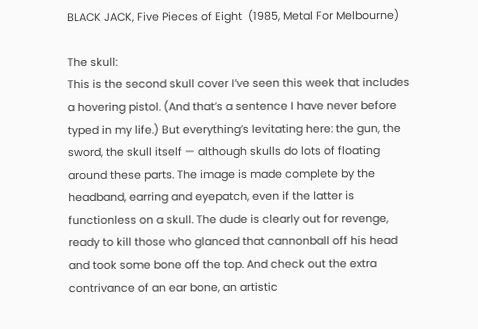BLACK JACK, Five Pieces of Eight  (1985, Metal For Melbourne)

The skull:
This is the second skull cover I’ve seen this week that includes a hovering pistol. (And that’s a sentence I have never before typed in my life.) But everything’s levitating here: the gun, the sword, the skull itself — although skulls do lots of floating around these parts. The image is made complete by the headband, earring and eyepatch, even if the latter is functionless on a skull. The dude is clearly out for revenge, ready to kill those who glanced that cannonball off his head and took some bone off the top. And check out the extra contrivance of an ear bone, an artistic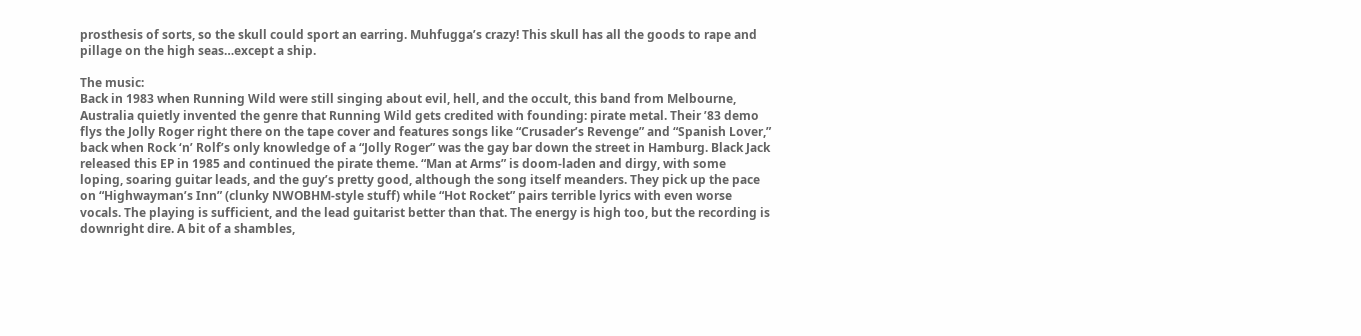prosthesis of sorts, so the skull could sport an earring. Muhfugga’s crazy! This skull has all the goods to rape and pillage on the high seas…except a ship.

The music:
Back in 1983 when Running Wild were still singing about evil, hell, and the occult, this band from Melbourne, Australia quietly invented the genre that Running Wild gets credited with founding: pirate metal. Their ’83 demo flys the Jolly Roger right there on the tape cover and features songs like “Crusader’s Revenge” and “Spanish Lover,” back when Rock ‘n’ Rolf’s only knowledge of a “Jolly Roger” was the gay bar down the street in Hamburg. Black Jack released this EP in 1985 and continued the pirate theme. “Man at Arms” is doom-laden and dirgy, with some loping, soaring guitar leads, and the guy’s pretty good, although the song itself meanders. They pick up the pace on “Highwayman’s Inn” (clunky NWOBHM-style stuff) while “Hot Rocket” pairs terrible lyrics with even worse vocals. The playing is sufficient, and the lead guitarist better than that. The energy is high too, but the recording is downright dire. A bit of a shambles,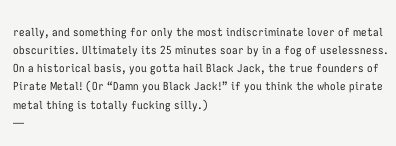really, and something for only the most indiscriminate lover of metal obscurities. Ultimately its 25 minutes soar by in a fog of uselessness. On a historical basis, you gotta hail Black Jack, the true founders of Pirate Metal! (Or “Damn you Black Jack!” if you think the whole pirate metal thing is totally fucking silly.)
—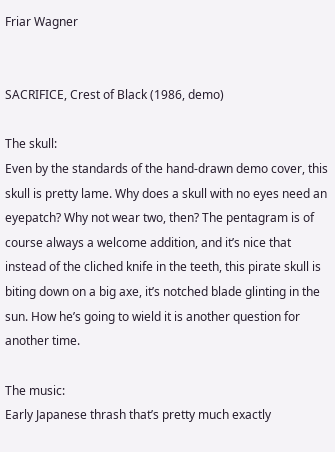Friar Wagner


SACRIFICE, Crest of Black (1986, demo)

The skull:
Even by the standards of the hand-drawn demo cover, this skull is pretty lame. Why does a skull with no eyes need an eyepatch? Why not wear two, then? The pentagram is of course always a welcome addition, and it’s nice that instead of the cliched knife in the teeth, this pirate skull is biting down on a big axe, it’s notched blade glinting in the sun. How he’s going to wield it is another question for another time.

The music:
Early Japanese thrash that’s pretty much exactly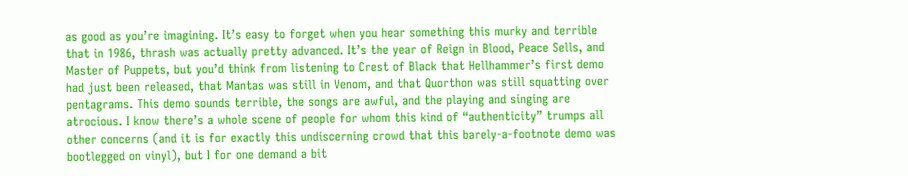as good as you’re imagining. It’s easy to forget when you hear something this murky and terrible that in 1986, thrash was actually pretty advanced. It’s the year of Reign in Blood, Peace Sells, and Master of Puppets, but you’d think from listening to Crest of Black that Hellhammer’s first demo had just been released, that Mantas was still in Venom, and that Quorthon was still squatting over pentagrams. This demo sounds terrible, the songs are awful, and the playing and singing are atrocious. I know there’s a whole scene of people for whom this kind of “authenticity” trumps all other concerns (and it is for exactly this undiscerning crowd that this barely-a-footnote demo was bootlegged on vinyl), but I for one demand a bit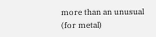more than an unusual (for metal)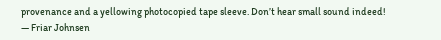provenance and a yellowing photocopied tape sleeve. Don’t hear small sound indeed!
— Friar Johnsen